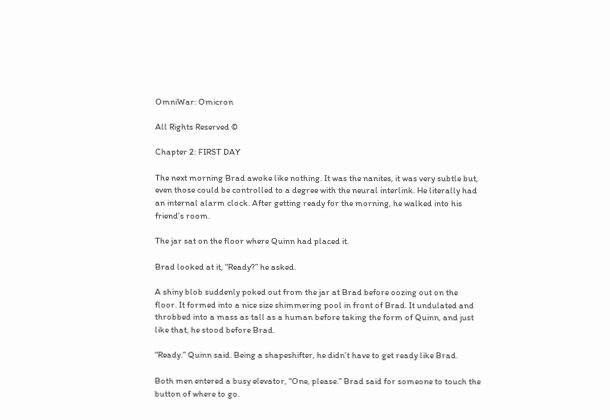OmniWar: Omicron

All Rights Reserved ©

Chapter 2: FIRST DAY

The next morning Brad awoke like nothing. It was the nanites, it was very subtle but, even those could be controlled to a degree with the neural interlink. He literally had an internal alarm clock. After getting ready for the morning, he walked into his friend’s room.

The jar sat on the floor where Quinn had placed it.

Brad looked at it, “Ready?” he asked.

A shiny blob suddenly poked out from the jar at Brad before oozing out on the floor. It formed into a nice size shimmering pool in front of Brad. It undulated and throbbed into a mass as tall as a human before taking the form of Quinn, and just like that, he stood before Brad.

“Ready.” Quinn said. Being a shapeshifter, he didn’t have to get ready like Brad.

Both men entered a busy elevator, “One, please.” Brad said for someone to touch the button of where to go.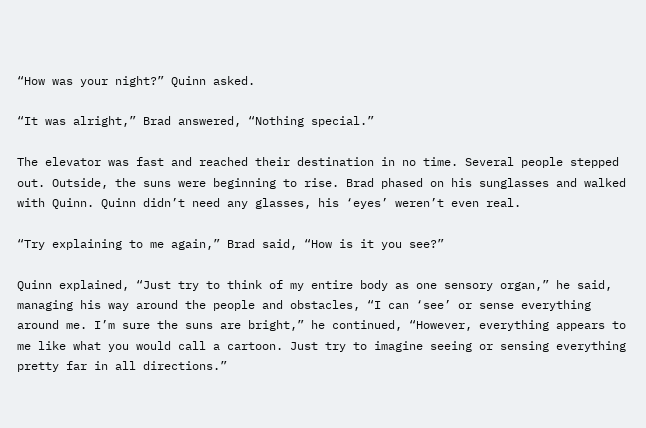“How was your night?” Quinn asked.

“It was alright,” Brad answered, “Nothing special.”

The elevator was fast and reached their destination in no time. Several people stepped out. Outside, the suns were beginning to rise. Brad phased on his sunglasses and walked with Quinn. Quinn didn’t need any glasses, his ‘eyes’ weren’t even real.

“Try explaining to me again,” Brad said, “How is it you see?”

Quinn explained, “Just try to think of my entire body as one sensory organ,” he said, managing his way around the people and obstacles, “I can ‘see’ or sense everything around me. I’m sure the suns are bright,” he continued, “However, everything appears to me like what you would call a cartoon. Just try to imagine seeing or sensing everything pretty far in all directions.”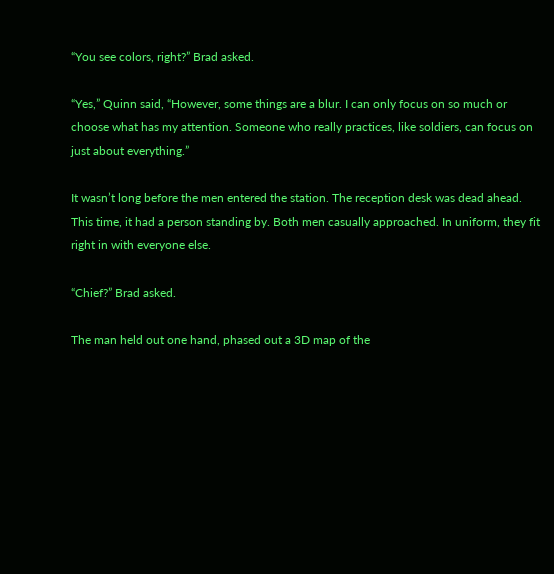“You see colors, right?” Brad asked.

“Yes,” Quinn said, “However, some things are a blur. I can only focus on so much or choose what has my attention. Someone who really practices, like soldiers, can focus on just about everything.”

It wasn’t long before the men entered the station. The reception desk was dead ahead. This time, it had a person standing by. Both men casually approached. In uniform, they fit right in with everyone else.

“Chief?” Brad asked.

The man held out one hand, phased out a 3D map of the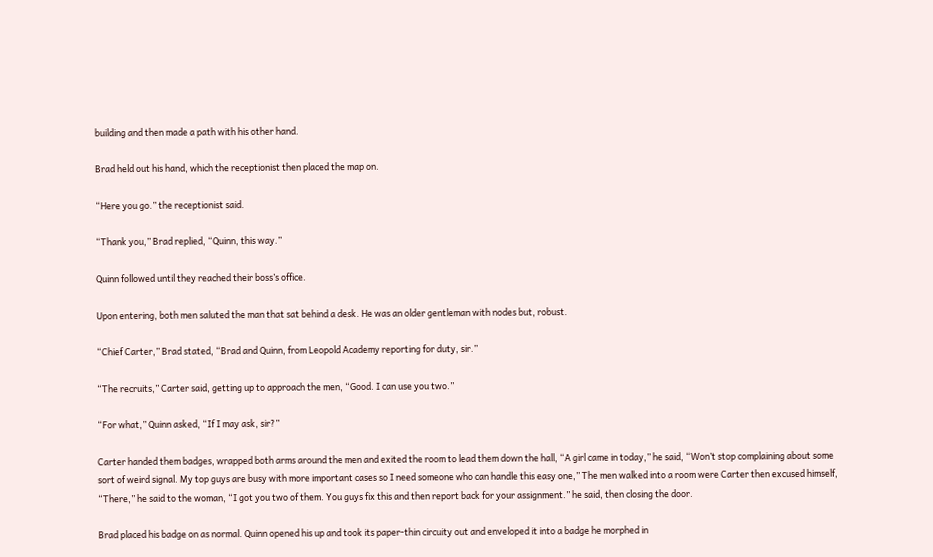building and then made a path with his other hand.

Brad held out his hand, which the receptionist then placed the map on.

“Here you go.” the receptionist said.

“Thank you,” Brad replied, “Quinn, this way.”

Quinn followed until they reached their boss’s office.

Upon entering, both men saluted the man that sat behind a desk. He was an older gentleman with nodes but, robust.

“Chief Carter,” Brad stated, “Brad and Quinn, from Leopold Academy reporting for duty, sir.”

“The recruits,” Carter said, getting up to approach the men, “Good. I can use you two.”

“For what,” Quinn asked, “If I may ask, sir?”

Carter handed them badges, wrapped both arms around the men and exited the room to lead them down the hall, “A girl came in today,” he said, “Won’t stop complaining about some sort of weird signal. My top guys are busy with more important cases so I need someone who can handle this easy one,” The men walked into a room were Carter then excused himself, “There,” he said to the woman, “I got you two of them. You guys fix this and then report back for your assignment.” he said, then closing the door.

Brad placed his badge on as normal. Quinn opened his up and took its paper-thin circuity out and enveloped it into a badge he morphed in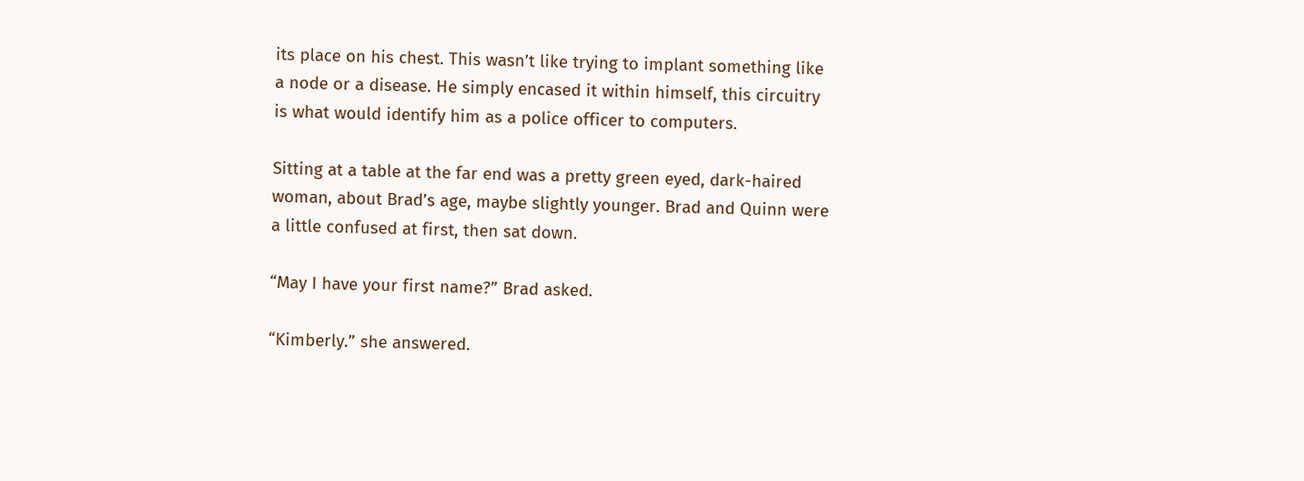its place on his chest. This wasn’t like trying to implant something like a node or a disease. He simply encased it within himself, this circuitry is what would identify him as a police officer to computers.

Sitting at a table at the far end was a pretty green eyed, dark-haired woman, about Brad’s age, maybe slightly younger. Brad and Quinn were a little confused at first, then sat down.

“May I have your first name?” Brad asked.

“Kimberly.” she answered.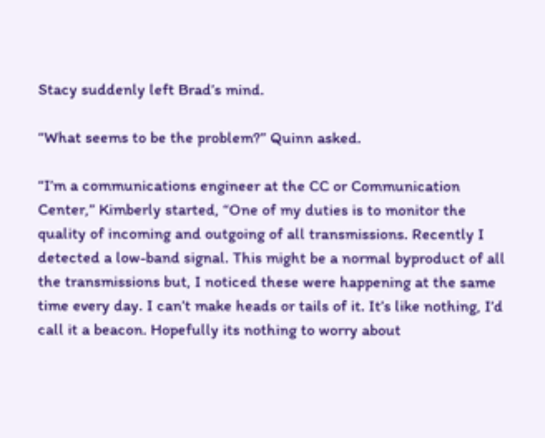Stacy suddenly left Brad’s mind.

“What seems to be the problem?” Quinn asked.

“I’m a communications engineer at the CC or Communication Center,” Kimberly started, “One of my duties is to monitor the quality of incoming and outgoing of all transmissions. Recently I detected a low-band signal. This might be a normal byproduct of all the transmissions but, I noticed these were happening at the same time every day. I can’t make heads or tails of it. It’s like nothing, I’d call it a beacon. Hopefully its nothing to worry about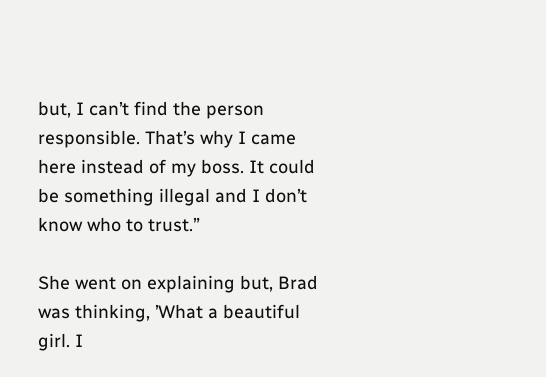but, I can’t find the person responsible. That’s why I came here instead of my boss. It could be something illegal and I don’t know who to trust.”

She went on explaining but, Brad was thinking, ’What a beautiful girl. I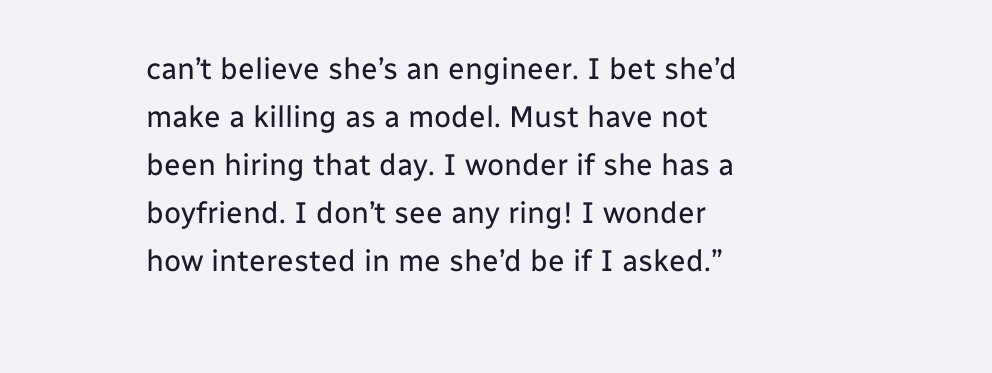can’t believe she’s an engineer. I bet she’d make a killing as a model. Must have not been hiring that day. I wonder if she has a boyfriend. I don’t see any ring! I wonder how interested in me she’d be if I asked.”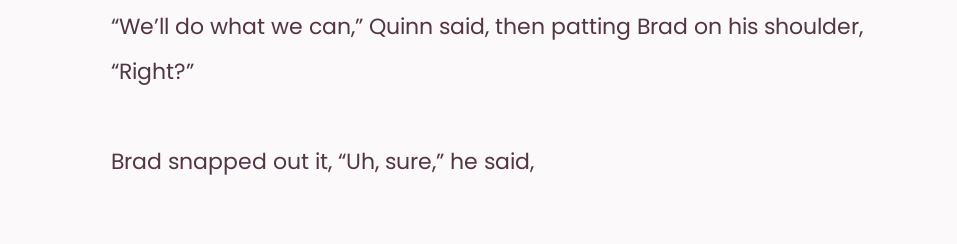“We’ll do what we can,” Quinn said, then patting Brad on his shoulder, “Right?”

Brad snapped out it, “Uh, sure,” he said,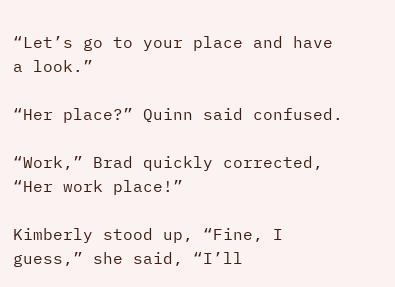“Let’s go to your place and have a look.”

“Her place?” Quinn said confused.

“Work,” Brad quickly corrected, “Her work place!”

Kimberly stood up, “Fine, I guess,” she said, “I’ll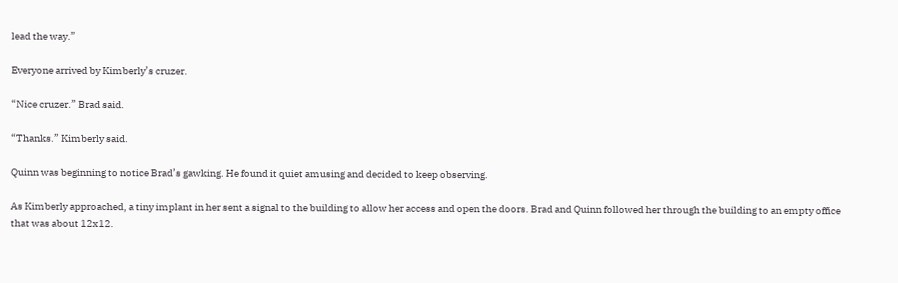lead the way.”

Everyone arrived by Kimberly’s cruzer.

“Nice cruzer.” Brad said.

“Thanks.” Kimberly said.

Quinn was beginning to notice Brad’s gawking. He found it quiet amusing and decided to keep observing.

As Kimberly approached, a tiny implant in her sent a signal to the building to allow her access and open the doors. Brad and Quinn followed her through the building to an empty office that was about 12x12.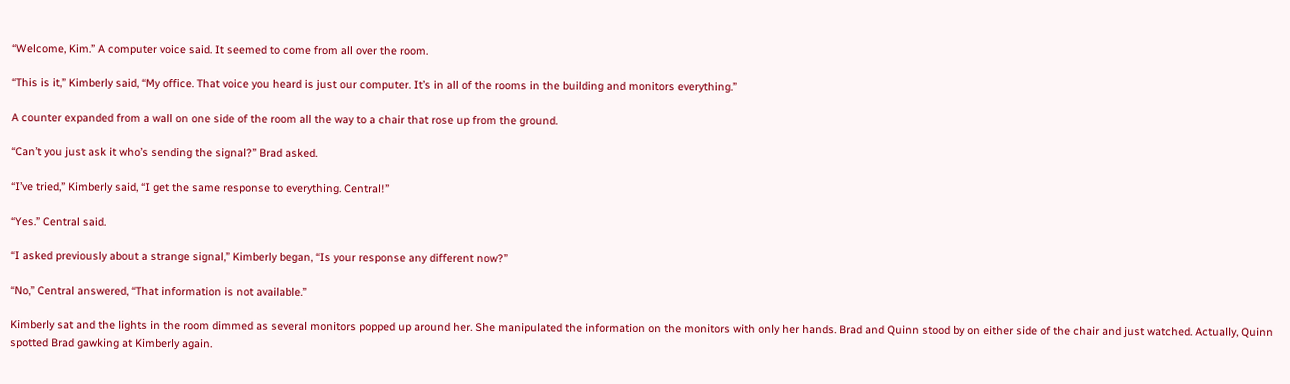“Welcome, Kim.” A computer voice said. It seemed to come from all over the room.

“This is it,” Kimberly said, “My office. That voice you heard is just our computer. It’s in all of the rooms in the building and monitors everything.”

A counter expanded from a wall on one side of the room all the way to a chair that rose up from the ground.

“Can’t you just ask it who’s sending the signal?” Brad asked.

“I’ve tried,” Kimberly said, “I get the same response to everything. Central!”

“Yes.” Central said.

“I asked previously about a strange signal,” Kimberly began, “Is your response any different now?”

“No,” Central answered, “That information is not available.”

Kimberly sat and the lights in the room dimmed as several monitors popped up around her. She manipulated the information on the monitors with only her hands. Brad and Quinn stood by on either side of the chair and just watched. Actually, Quinn spotted Brad gawking at Kimberly again.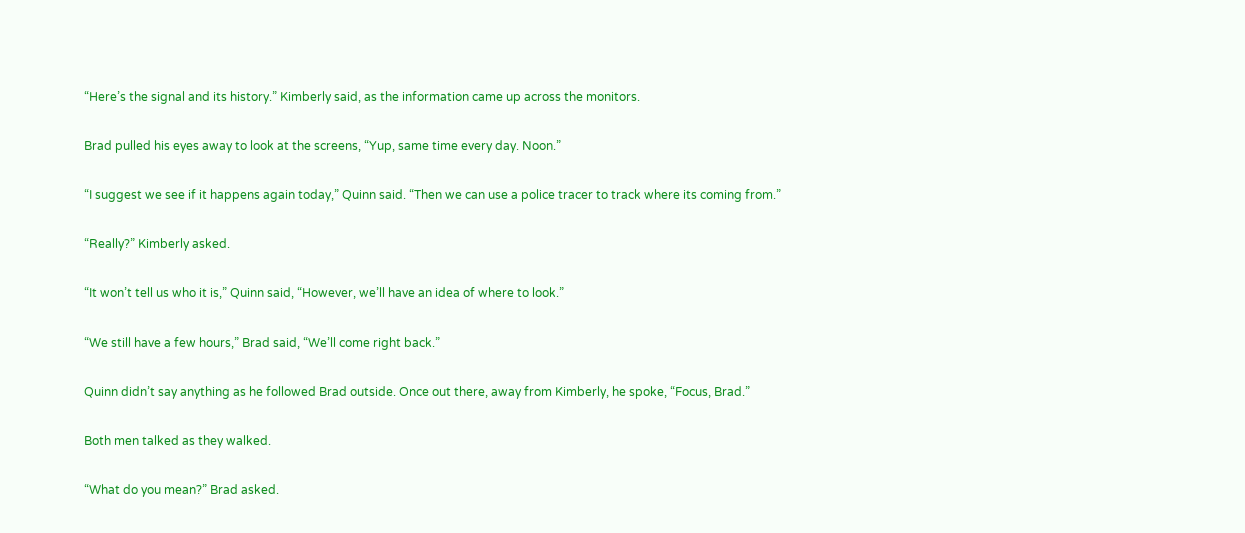“Here’s the signal and its history.” Kimberly said, as the information came up across the monitors.

Brad pulled his eyes away to look at the screens, “Yup, same time every day. Noon.”

“I suggest we see if it happens again today,” Quinn said. “Then we can use a police tracer to track where its coming from.”

“Really?” Kimberly asked.

“It won’t tell us who it is,” Quinn said, “However, we’ll have an idea of where to look.”

“We still have a few hours,” Brad said, “We’ll come right back.”

Quinn didn’t say anything as he followed Brad outside. Once out there, away from Kimberly, he spoke, “Focus, Brad.”

Both men talked as they walked.

“What do you mean?” Brad asked.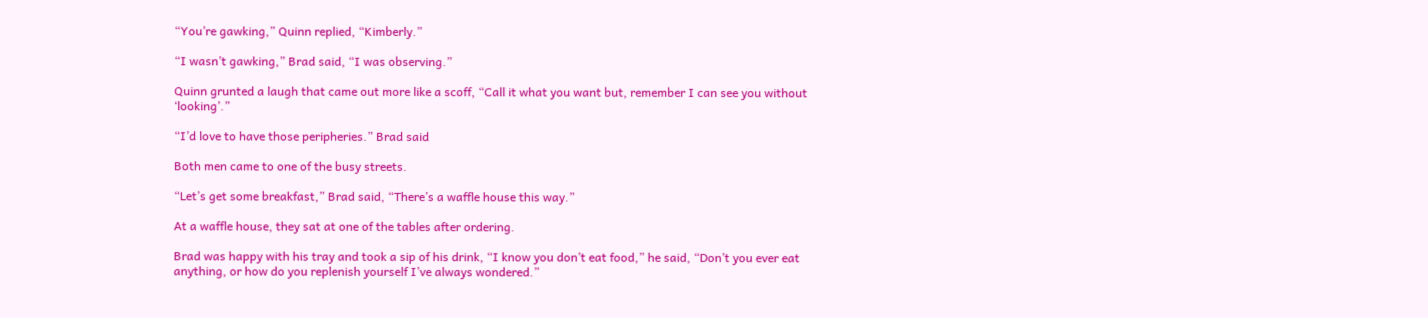“You’re gawking,” Quinn replied, “Kimberly.”

“I wasn’t gawking,” Brad said, “I was observing.”

Quinn grunted a laugh that came out more like a scoff, “Call it what you want but, remember I can see you without ‘looking’.”

“I’d love to have those peripheries.” Brad said

Both men came to one of the busy streets.

“Let’s get some breakfast,” Brad said, “There’s a waffle house this way.”

At a waffle house, they sat at one of the tables after ordering.

Brad was happy with his tray and took a sip of his drink, “I know you don’t eat food,” he said, “Don’t you ever eat anything, or how do you replenish yourself I’ve always wondered.”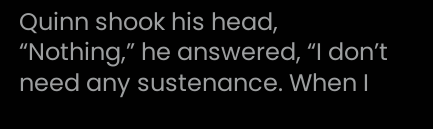Quinn shook his head, “Nothing,” he answered, “I don’t need any sustenance. When I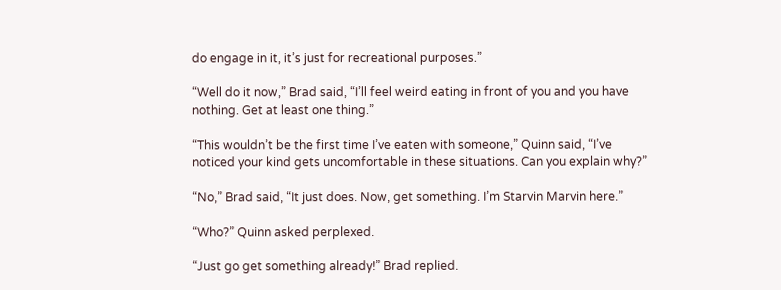do engage in it, it’s just for recreational purposes.”

“Well do it now,” Brad said, “I’ll feel weird eating in front of you and you have nothing. Get at least one thing.”

“This wouldn’t be the first time I’ve eaten with someone,” Quinn said, “I’ve noticed your kind gets uncomfortable in these situations. Can you explain why?”

“No,” Brad said, “It just does. Now, get something. I’m Starvin Marvin here.”

“Who?” Quinn asked perplexed.

“Just go get something already!” Brad replied.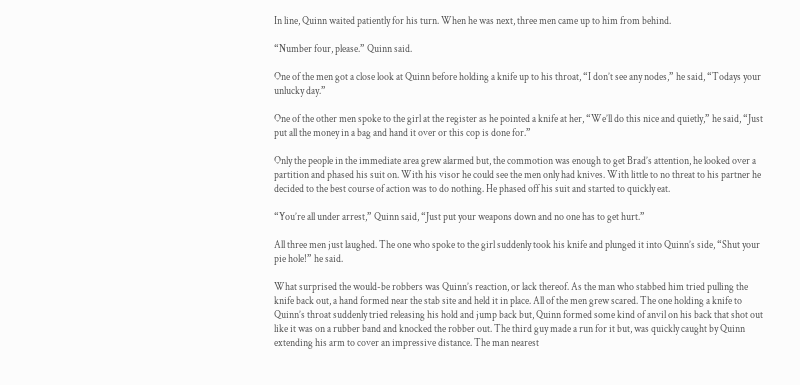In line, Quinn waited patiently for his turn. When he was next, three men came up to him from behind.

“Number four, please.” Quinn said.

One of the men got a close look at Quinn before holding a knife up to his throat, “I don’t see any nodes,” he said, “Todays your unlucky day.”

One of the other men spoke to the girl at the register as he pointed a knife at her, “We’ll do this nice and quietly,” he said, “Just put all the money in a bag and hand it over or this cop is done for.”

Only the people in the immediate area grew alarmed but, the commotion was enough to get Brad’s attention, he looked over a partition and phased his suit on. With his visor he could see the men only had knives. With little to no threat to his partner he decided to the best course of action was to do nothing. He phased off his suit and started to quickly eat.

“You’re all under arrest,” Quinn said, “Just put your weapons down and no one has to get hurt.”

All three men just laughed. The one who spoke to the girl suddenly took his knife and plunged it into Quinn’s side, “Shut your pie hole!” he said.

What surprised the would-be robbers was Quinn’s reaction, or lack thereof. As the man who stabbed him tried pulling the knife back out, a hand formed near the stab site and held it in place. All of the men grew scared. The one holding a knife to Quinn’s throat suddenly tried releasing his hold and jump back but, Quinn formed some kind of anvil on his back that shot out like it was on a rubber band and knocked the robber out. The third guy made a run for it but, was quickly caught by Quinn extending his arm to cover an impressive distance. The man nearest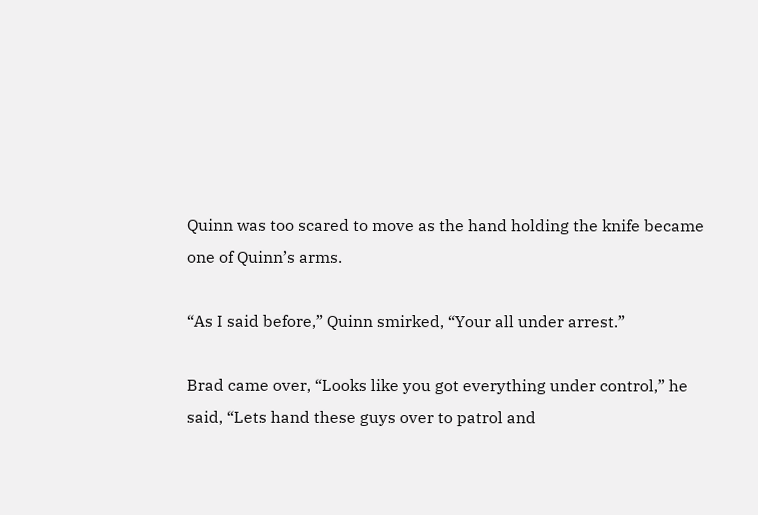Quinn was too scared to move as the hand holding the knife became one of Quinn’s arms.

“As I said before,” Quinn smirked, “Your all under arrest.”

Brad came over, “Looks like you got everything under control,” he said, “Lets hand these guys over to patrol and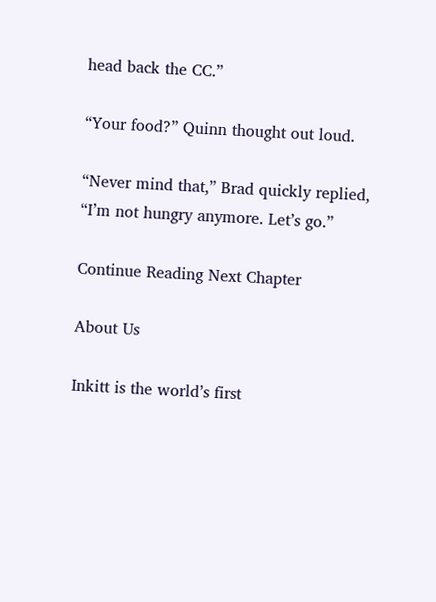head back the CC.”

“Your food?” Quinn thought out loud.

“Never mind that,” Brad quickly replied, “I’m not hungry anymore. Let’s go.”

Continue Reading Next Chapter

About Us

Inkitt is the world’s first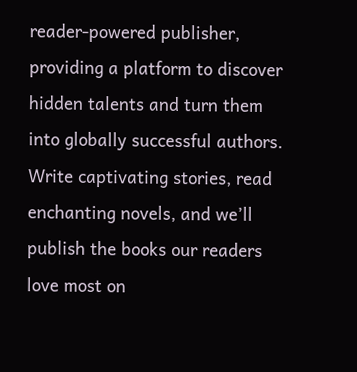reader-powered publisher, providing a platform to discover hidden talents and turn them into globally successful authors. Write captivating stories, read enchanting novels, and we’ll publish the books our readers love most on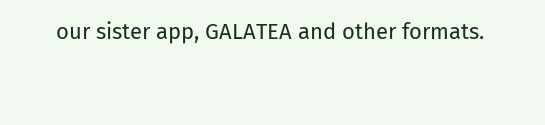our sister app, GALATEA and other formats.